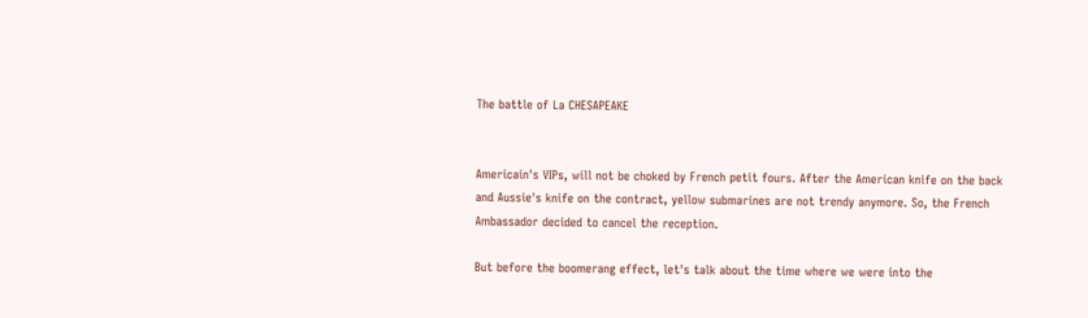The battle of La CHESAPEAKE


Americain's VIPs, will not be choked by French petit fours. After the American knife on the back and Aussie's knife on the contract, yellow submarines are not trendy anymore. So, the French Ambassador decided to cancel the reception.

But before the boomerang effect, let's talk about the time where we were into the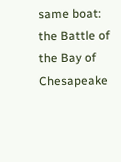same boat: the Battle of the Bay of Chesapeake